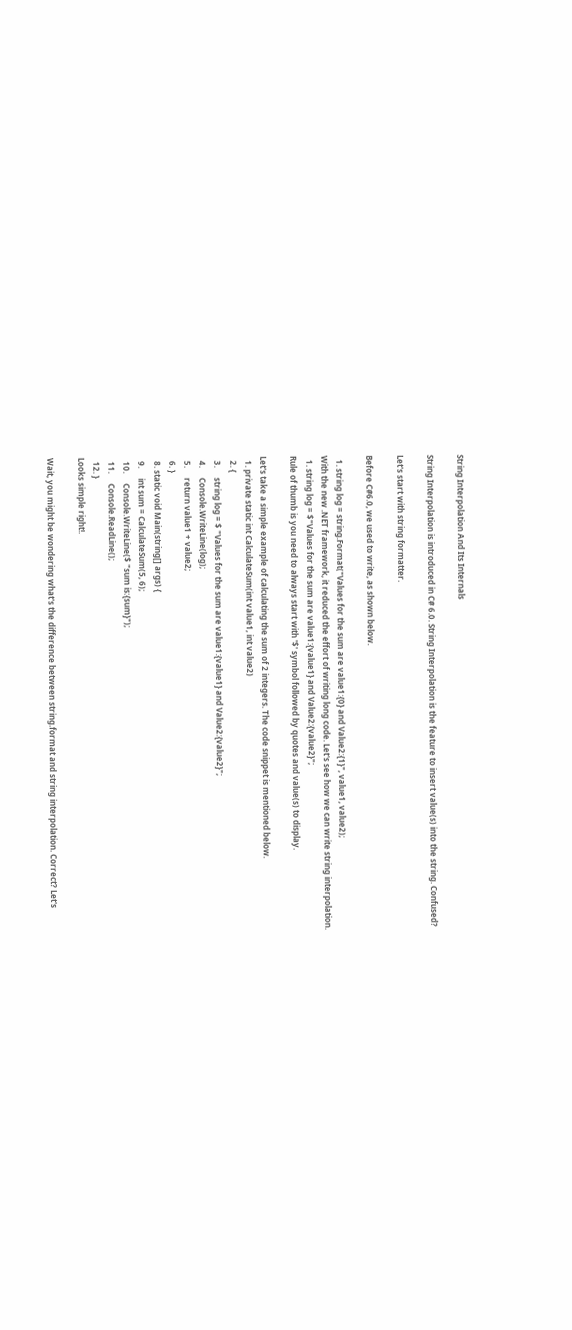String Interpolation And Its Internals

String Interpolation is introduced in C# 6.0. String Interpolation is the feature to insert value(s) into the string. Confused?

Let's start with string formatter.

Before C#6.0, we used to write, as shown below.

  1. string log = string.Format("Values for the sum are value1:{0} and Value2:{1}", value1, value2);
With the new .NET framework, it reduced the effort of writing long code. Let's see how we can write string interpolation.
  1. string log = $"Values for the sum are value1:{value1} and Value2:{value2}";
Rule of thumb is you need to always start with '$' symbol followed by quotes and value(s) to display.

Let's take a simple example of calculating the sum of 2 integers. The code snippet is mentioned below.
  1. private static int CalculateSum(int value1, int value2)
  2. {
  3.     string log = $ "Values for the sum are value1:{value1} and Value2:{value2}";
  4.     Console.WriteLine(log);
  5.     return value1 + value2;
  6. }
  8. static void Main(string[] args) {
  9.     int sum = CalculateSum(5, 6);
  10.     Console.WriteLine($ "sum is:{sum}");
  11.     Console.ReadLine();
  12. }
Looks simple right!.

Wait, you might be wondering what's the difference between string.format and string interpolation. Correct? Let's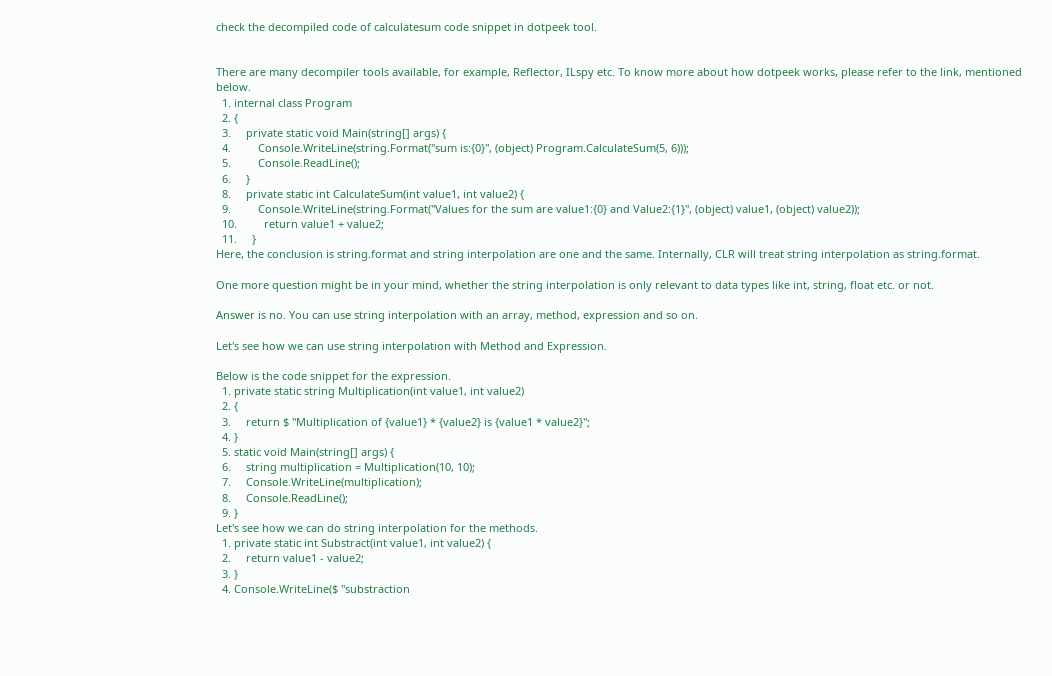check the decompiled code of calculatesum code snippet in dotpeek tool.


There are many decompiler tools available, for example, Reflector, ILspy etc. To know more about how dotpeek works, please refer to the link, mentioned below.
  1. internal class Program
  2. {
  3.     private static void Main(string[] args) {
  4.         Console.WriteLine(string.Format("sum is:{0}", (object) Program.CalculateSum(5, 6)));
  5.         Console.ReadLine();
  6.     }
  8.     private static int CalculateSum(int value1, int value2) {
  9.         Console.WriteLine(string.Format("Values for the sum are value1:{0} and Value2:{1}", (object) value1, (object) value2));
  10.         return value1 + value2;
  11.     }
Here, the conclusion is string.format and string interpolation are one and the same. Internally, CLR will treat string interpolation as string.format.

One more question might be in your mind, whether the string interpolation is only relevant to data types like int, string, float etc. or not.

Answer is no. You can use string interpolation with an array, method, expression and so on.

Let's see how we can use string interpolation with Method and Expression.

Below is the code snippet for the expression.
  1. private static string Multiplication(int value1, int value2)
  2. {
  3.     return $ "Multiplication of {value1} * {value2} is {value1 * value2}";
  4. }
  5. static void Main(string[] args) {
  6.     string multiplication = Multiplication(10, 10);
  7.     Console.WriteLine(multiplication);
  8.     Console.ReadLine();
  9. }
Let's see how we can do string interpolation for the methods.
  1. private static int Substract(int value1, int value2) {
  2.     return value1 - value2;
  3. }
  4. Console.WriteLine($ "substraction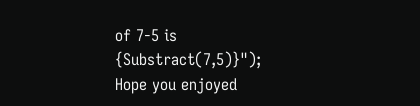of 7-5 is {Substract(7,5)}");
Hope you enjoyed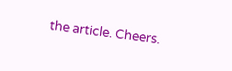the article. Cheers.